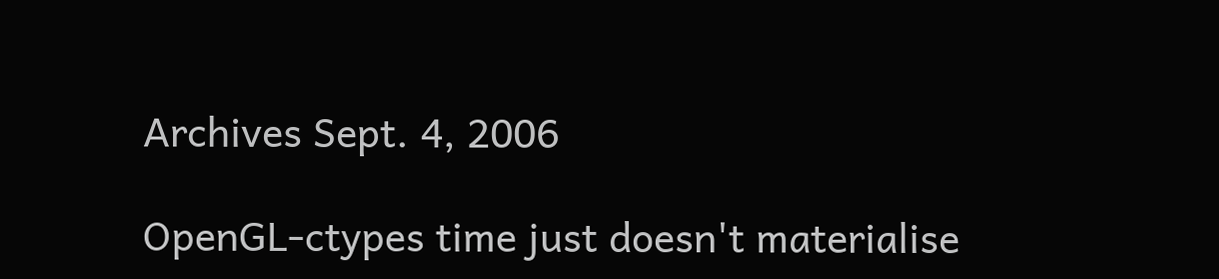Archives Sept. 4, 2006

OpenGL-ctypes time just doesn't materialise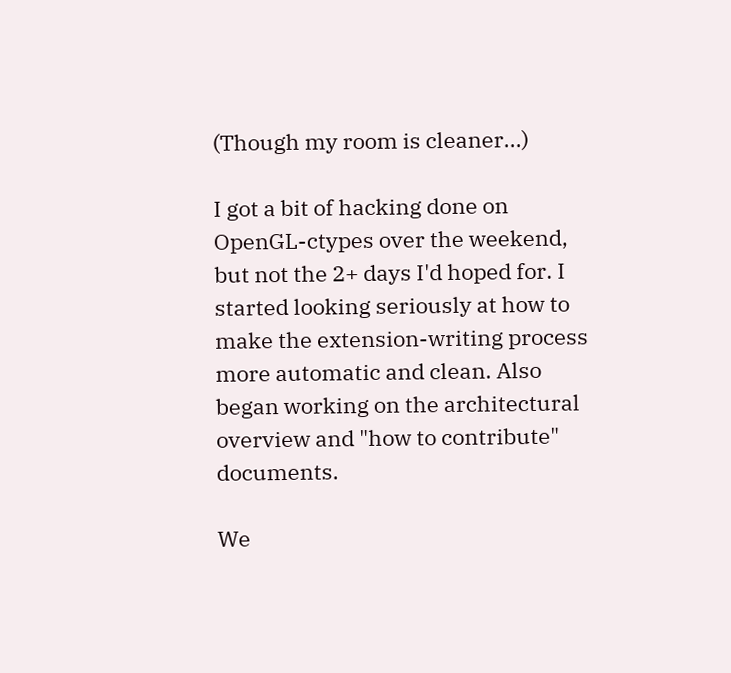(Though my room is cleaner...)

I got a bit of hacking done on OpenGL-ctypes over the weekend, but not the 2+ days I'd hoped for. I started looking seriously at how to make the extension-writing process more automatic and clean. Also began working on the architectural overview and "how to contribute" documents.

We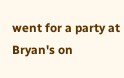went for a party at Bryan's on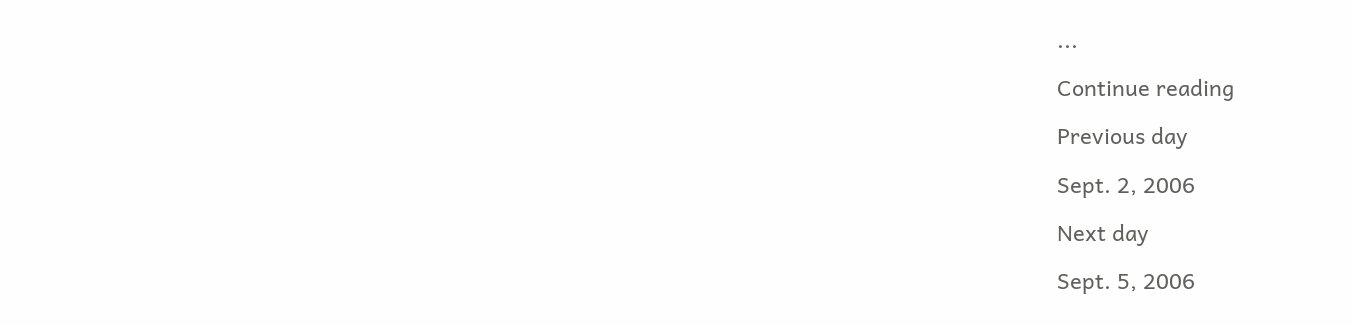...

Continue reading

Previous day

Sept. 2, 2006

Next day

Sept. 5, 2006